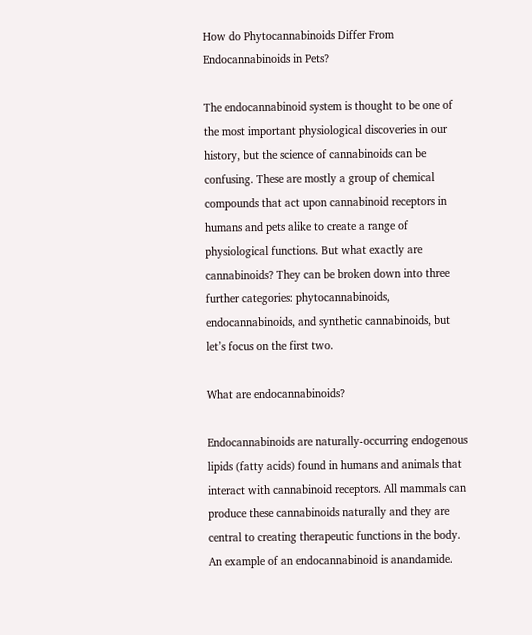How do Phytocannabinoids Differ From Endocannabinoids in Pets?

The endocannabinoid system is thought to be one of the most important physiological discoveries in our history, but the science of cannabinoids can be confusing. These are mostly a group of chemical compounds that act upon cannabinoid receptors in humans and pets alike to create a range of physiological functions. But what exactly are cannabinoids? They can be broken down into three further categories: phytocannabinoids, endocannabinoids, and synthetic cannabinoids, but let’s focus on the first two.

What are endocannabinoids?

Endocannabinoids are naturally-occurring endogenous lipids (fatty acids) found in humans and animals that interact with cannabinoid receptors. All mammals can produce these cannabinoids naturally and they are central to creating therapeutic functions in the body. An example of an endocannabinoid is anandamide.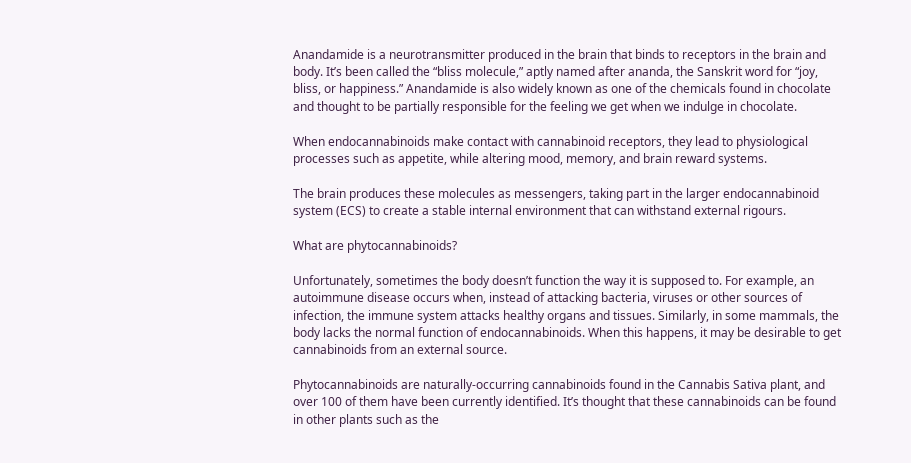Anandamide is a neurotransmitter produced in the brain that binds to receptors in the brain and body. It’s been called the “bliss molecule,” aptly named after ananda, the Sanskrit word for “joy, bliss, or happiness.” Anandamide is also widely known as one of the chemicals found in chocolate and thought to be partially responsible for the feeling we get when we indulge in chocolate.

When endocannabinoids make contact with cannabinoid receptors, they lead to physiological processes such as appetite, while altering mood, memory, and brain reward systems.

The brain produces these molecules as messengers, taking part in the larger endocannabinoid system (ECS) to create a stable internal environment that can withstand external rigours.

What are phytocannabinoids?

Unfortunately, sometimes the body doesn’t function the way it is supposed to. For example, an autoimmune disease occurs when, instead of attacking bacteria, viruses or other sources of infection, the immune system attacks healthy organs and tissues. Similarly, in some mammals, the body lacks the normal function of endocannabinoids. When this happens, it may be desirable to get cannabinoids from an external source.

Phytocannabinoids are naturally-occurring cannabinoids found in the Cannabis Sativa plant, and over 100 of them have been currently identified. It’s thought that these cannabinoids can be found in other plants such as the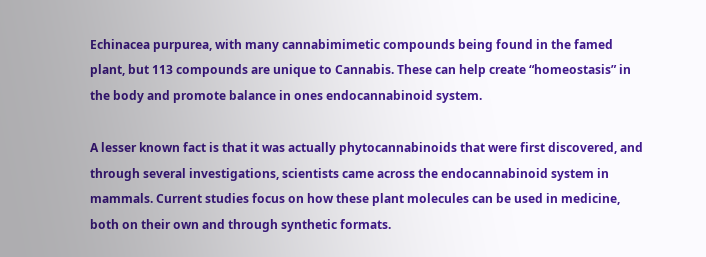Echinacea purpurea, with many cannabimimetic compounds being found in the famed plant, but 113 compounds are unique to Cannabis. These can help create “homeostasis” in the body and promote balance in ones endocannabinoid system.

A lesser known fact is that it was actually phytocannabinoids that were first discovered, and through several investigations, scientists came across the endocannabinoid system in mammals. Current studies focus on how these plant molecules can be used in medicine, both on their own and through synthetic formats.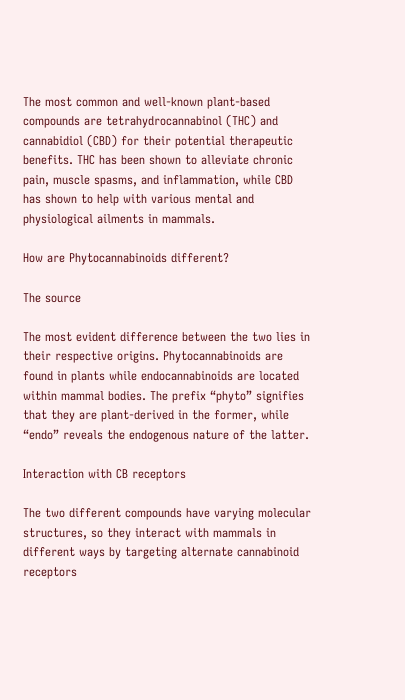The most common and well-known plant-based compounds are tetrahydrocannabinol (THC) and cannabidiol (CBD) for their potential therapeutic benefits. THC has been shown to alleviate chronic pain, muscle spasms, and inflammation, while CBD has shown to help with various mental and physiological ailments in mammals.

How are Phytocannabinoids different?

The source

The most evident difference between the two lies in their respective origins. Phytocannabinoids are found in plants while endocannabinoids are located within mammal bodies. The prefix “phyto” signifies that they are plant-derived in the former, while “endo” reveals the endogenous nature of the latter.

Interaction with CB receptors

The two different compounds have varying molecular structures, so they interact with mammals in different ways by targeting alternate cannabinoid receptors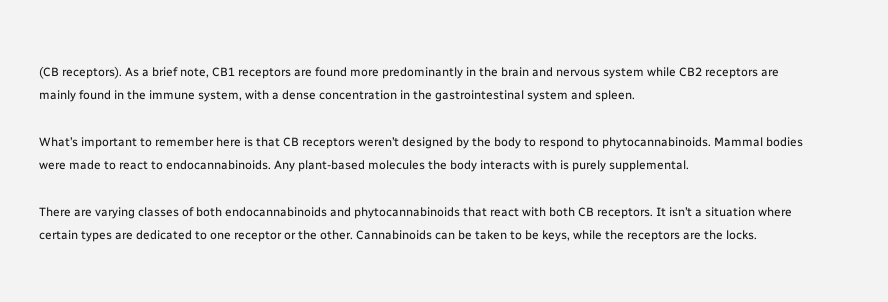(CB receptors). As a brief note, CB1 receptors are found more predominantly in the brain and nervous system while CB2 receptors are mainly found in the immune system, with a dense concentration in the gastrointestinal system and spleen.

What’s important to remember here is that CB receptors weren’t designed by the body to respond to phytocannabinoids. Mammal bodies were made to react to endocannabinoids. Any plant-based molecules the body interacts with is purely supplemental.

There are varying classes of both endocannabinoids and phytocannabinoids that react with both CB receptors. It isn’t a situation where certain types are dedicated to one receptor or the other. Cannabinoids can be taken to be keys, while the receptors are the locks.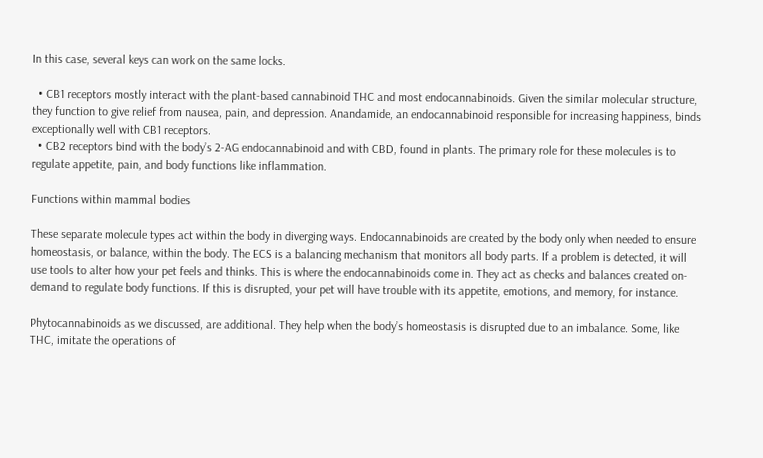In this case, several keys can work on the same locks.

  • CB1 receptors mostly interact with the plant-based cannabinoid THC and most endocannabinoids. Given the similar molecular structure, they function to give relief from nausea, pain, and depression. Anandamide, an endocannabinoid responsible for increasing happiness, binds exceptionally well with CB1 receptors.
  • CB2 receptors bind with the body’s 2-AG endocannabinoid and with CBD, found in plants. The primary role for these molecules is to regulate appetite, pain, and body functions like inflammation.

Functions within mammal bodies

These separate molecule types act within the body in diverging ways. Endocannabinoids are created by the body only when needed to ensure homeostasis, or balance, within the body. The ECS is a balancing mechanism that monitors all body parts. If a problem is detected, it will use tools to alter how your pet feels and thinks. This is where the endocannabinoids come in. They act as checks and balances created on-demand to regulate body functions. If this is disrupted, your pet will have trouble with its appetite, emotions, and memory, for instance.

Phytocannabinoids as we discussed, are additional. They help when the body’s homeostasis is disrupted due to an imbalance. Some, like THC, imitate the operations of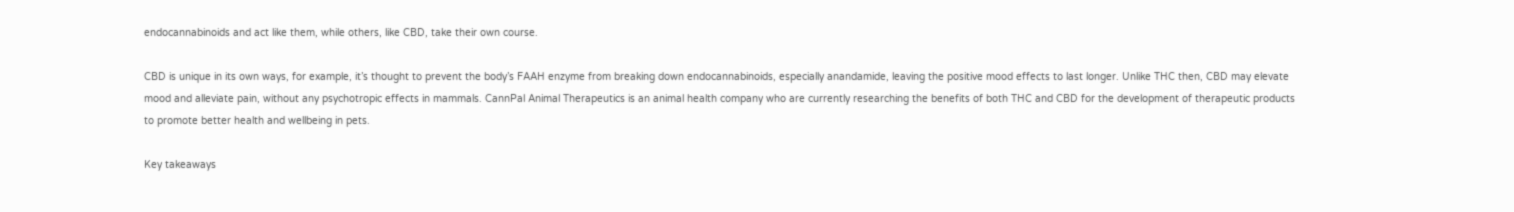endocannabinoids and act like them, while others, like CBD, take their own course.

CBD is unique in its own ways, for example, it’s thought to prevent the body’s FAAH enzyme from breaking down endocannabinoids, especially anandamide, leaving the positive mood effects to last longer. Unlike THC then, CBD may elevate mood and alleviate pain, without any psychotropic effects in mammals. CannPal Animal Therapeutics is an animal health company who are currently researching the benefits of both THC and CBD for the development of therapeutic products to promote better health and wellbeing in pets.

Key takeaways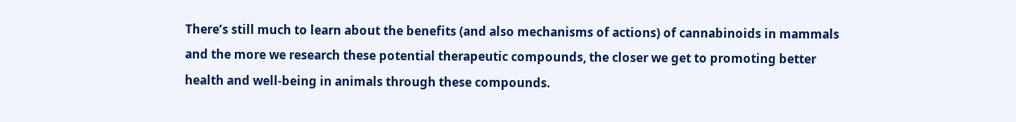There’s still much to learn about the benefits (and also mechanisms of actions) of cannabinoids in mammals and the more we research these potential therapeutic compounds, the closer we get to promoting better health and well-being in animals through these compounds.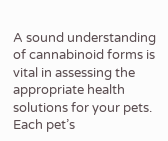A sound understanding of cannabinoid forms is vital in assessing the appropriate health solutions for your pets. Each pet’s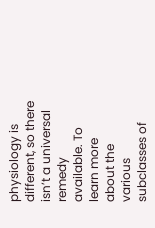physiology is different, so there isn’t a universal remedy available. To learn more about the various subclasses of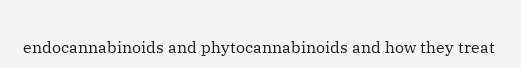endocannabinoids and phytocannabinoids and how they treat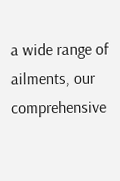a wide range of ailments, our comprehensive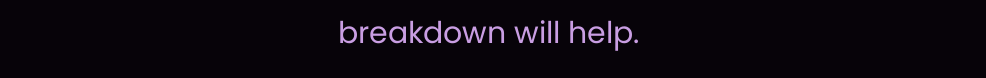breakdown will help.